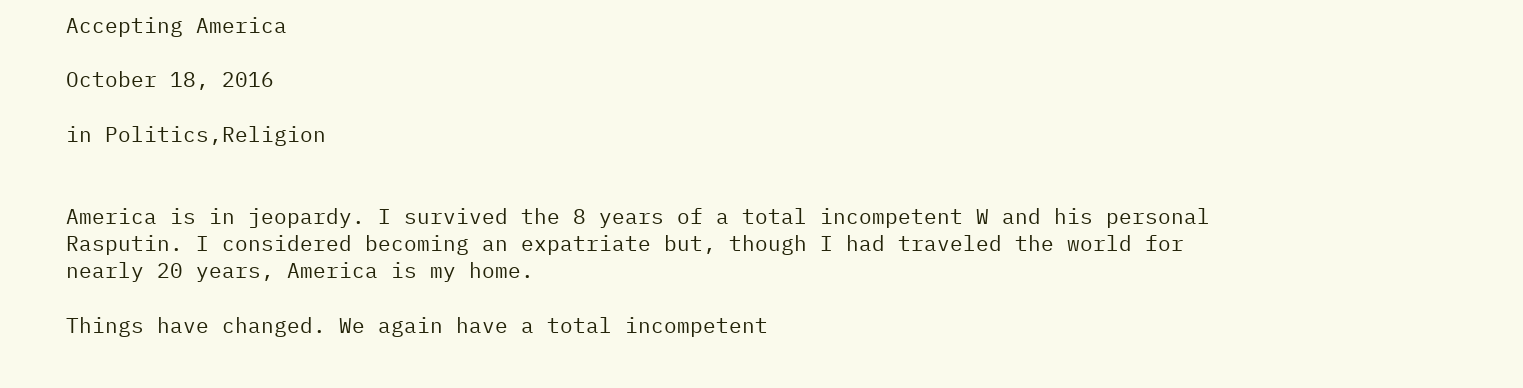Accepting America

October 18, 2016

in Politics,Religion


America is in jeopardy. I survived the 8 years of a total incompetent W and his personal Rasputin. I considered becoming an expatriate but, though I had traveled the world for nearly 20 years, America is my home.

Things have changed. We again have a total incompetent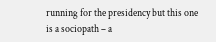running for the presidency but this one is a sociopath – a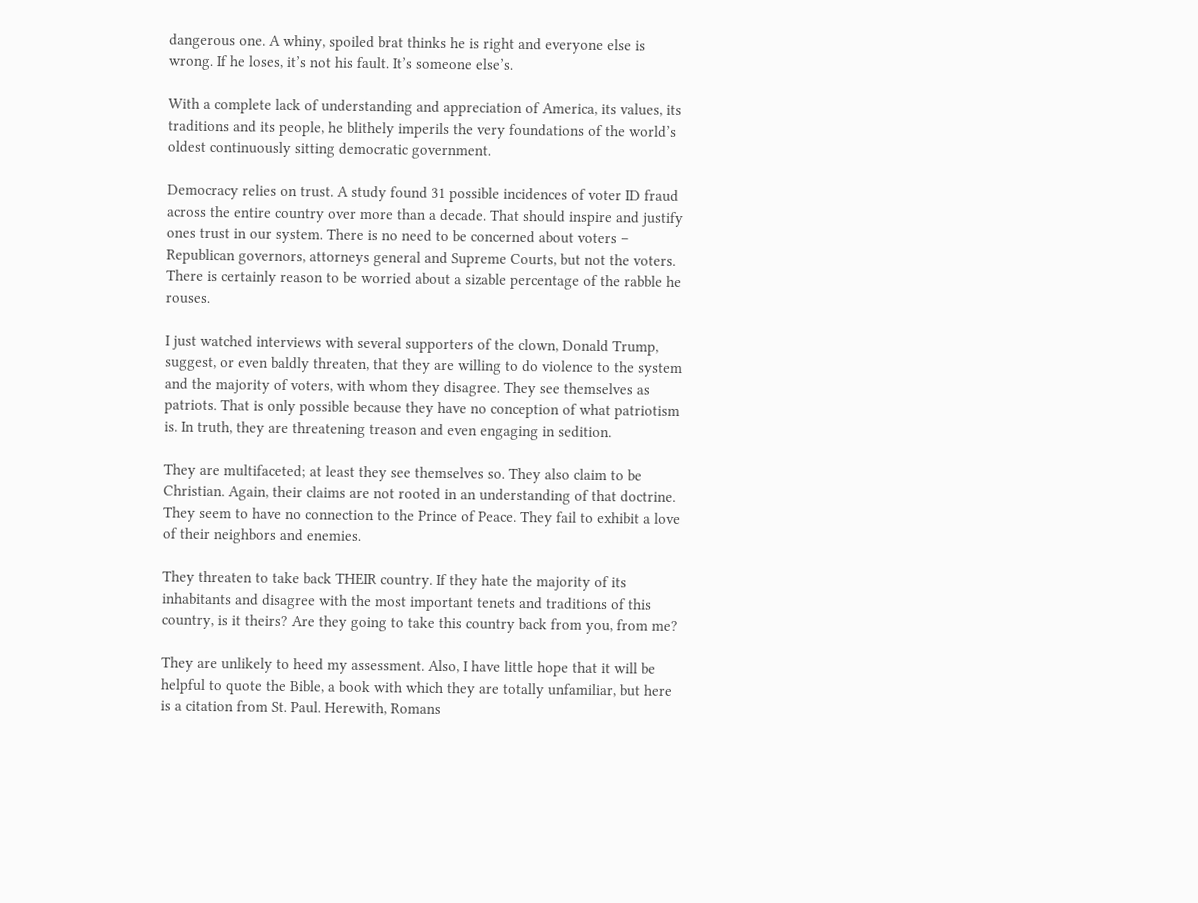dangerous one. A whiny, spoiled brat thinks he is right and everyone else is wrong. If he loses, it’s not his fault. It’s someone else’s.

With a complete lack of understanding and appreciation of America, its values, its traditions and its people, he blithely imperils the very foundations of the world’s oldest continuously sitting democratic government.

Democracy relies on trust. A study found 31 possible incidences of voter ID fraud across the entire country over more than a decade. That should inspire and justify ones trust in our system. There is no need to be concerned about voters – Republican governors, attorneys general and Supreme Courts, but not the voters. There is certainly reason to be worried about a sizable percentage of the rabble he rouses.

I just watched interviews with several supporters of the clown, Donald Trump, suggest, or even baldly threaten, that they are willing to do violence to the system and the majority of voters, with whom they disagree. They see themselves as patriots. That is only possible because they have no conception of what patriotism is. In truth, they are threatening treason and even engaging in sedition.

They are multifaceted; at least they see themselves so. They also claim to be Christian. Again, their claims are not rooted in an understanding of that doctrine. They seem to have no connection to the Prince of Peace. They fail to exhibit a love of their neighbors and enemies.

They threaten to take back THEIR country. If they hate the majority of its inhabitants and disagree with the most important tenets and traditions of this country, is it theirs? Are they going to take this country back from you, from me?

They are unlikely to heed my assessment. Also, I have little hope that it will be helpful to quote the Bible, a book with which they are totally unfamiliar, but here is a citation from St. Paul. Herewith, Romans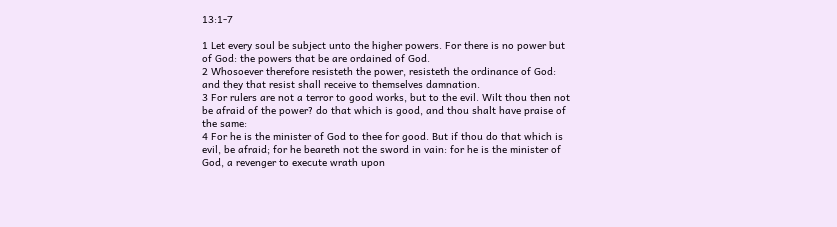13:1-7

1 Let every soul be subject unto the higher powers. For there is no power but of God: the powers that be are ordained of God.
2 Whosoever therefore resisteth the power, resisteth the ordinance of God: and they that resist shall receive to themselves damnation.
3 For rulers are not a terror to good works, but to the evil. Wilt thou then not be afraid of the power? do that which is good, and thou shalt have praise of the same:
4 For he is the minister of God to thee for good. But if thou do that which is evil, be afraid; for he beareth not the sword in vain: for he is the minister of God, a revenger to execute wrath upon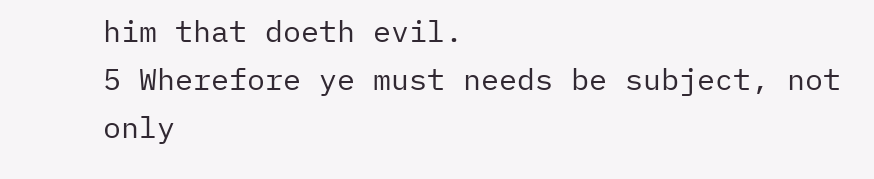him that doeth evil.
5 Wherefore ye must needs be subject, not only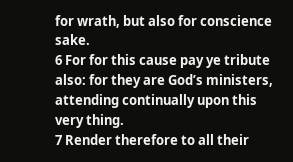for wrath, but also for conscience sake.
6 For for this cause pay ye tribute also: for they are God’s ministers, attending continually upon this very thing.
7 Render therefore to all their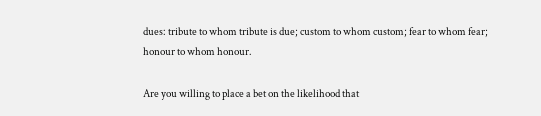dues: tribute to whom tribute is due; custom to whom custom; fear to whom fear; honour to whom honour.

Are you willing to place a bet on the likelihood that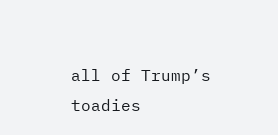all of Trump’s toadies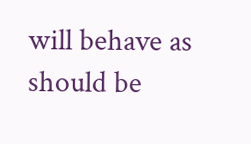will behave as should be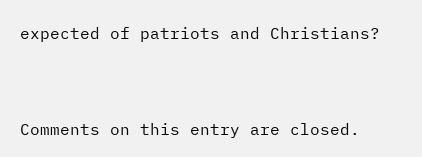expected of patriots and Christians?


Comments on this entry are closed.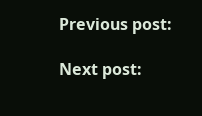Previous post:

Next post: